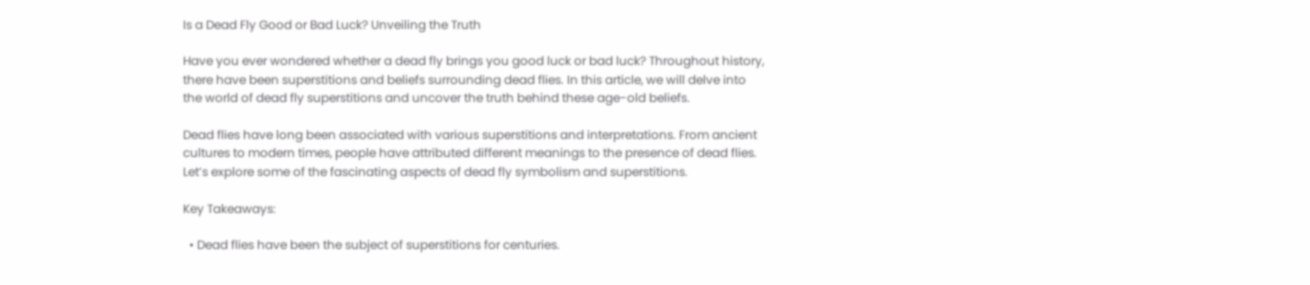Is a Dead Fly Good or Bad Luck? Unveiling the Truth

Have you ever wondered whether a dead fly brings you good luck or bad luck? Throughout history, there have been superstitions and beliefs surrounding dead flies. In this article, we will delve into the world of dead fly superstitions and uncover the truth behind these age-old beliefs.

Dead flies have long been associated with various superstitions and interpretations. From ancient cultures to modern times, people have attributed different meanings to the presence of dead flies. Let’s explore some of the fascinating aspects of dead fly symbolism and superstitions.

Key Takeaways:

  • Dead flies have been the subject of superstitions for centuries.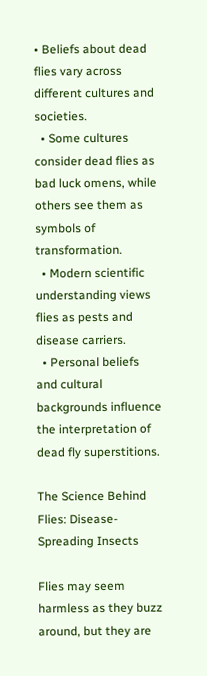• Beliefs about dead flies vary across different cultures and societies.
  • Some cultures consider dead flies as bad luck omens, while others see them as symbols of transformation.
  • Modern scientific understanding views flies as pests and disease carriers.
  • Personal beliefs and cultural backgrounds influence the interpretation of dead fly superstitions.

The Science Behind Flies: Disease-Spreading Insects

Flies may seem harmless as they buzz around, but they are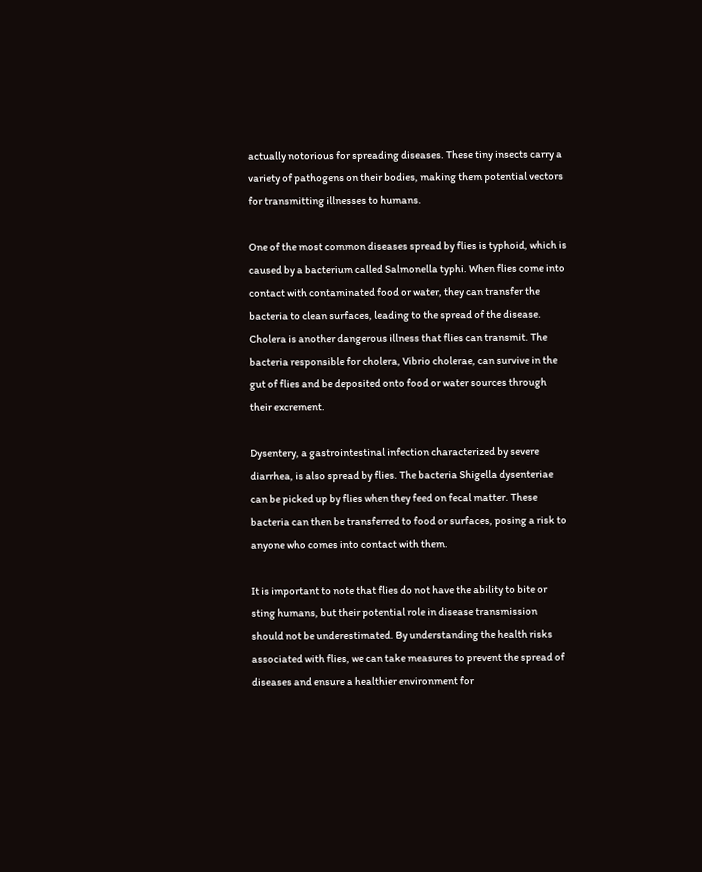actually notorious for spreading diseases. These tiny insects carry a variety of pathogens on their bodies, making them potential vectors for transmitting illnesses to humans.

One of the most common diseases spread by flies is typhoid, which is caused by a bacterium called Salmonella typhi. When flies come into contact with contaminated food or water, they can transfer the bacteria to clean surfaces, leading to the spread of the disease. Cholera is another dangerous illness that flies can transmit. The bacteria responsible for cholera, Vibrio cholerae, can survive in the gut of flies and be deposited onto food or water sources through their excrement.

Dysentery, a gastrointestinal infection characterized by severe diarrhea, is also spread by flies. The bacteria Shigella dysenteriae can be picked up by flies when they feed on fecal matter. These bacteria can then be transferred to food or surfaces, posing a risk to anyone who comes into contact with them.

It is important to note that flies do not have the ability to bite or sting humans, but their potential role in disease transmission should not be underestimated. By understanding the health risks associated with flies, we can take measures to prevent the spread of diseases and ensure a healthier environment for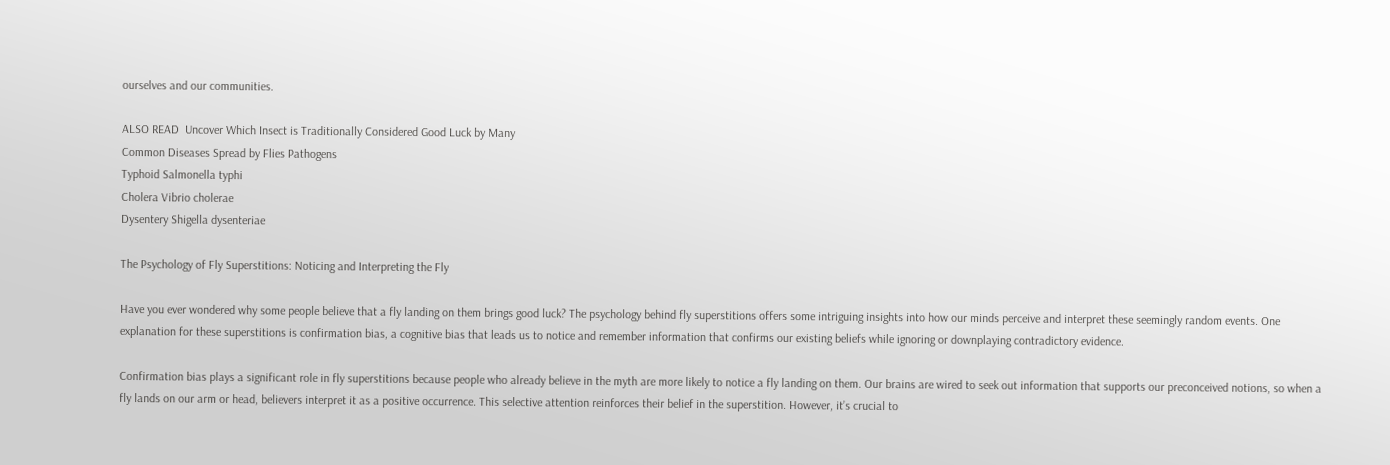ourselves and our communities.

ALSO READ  Uncover Which Insect is Traditionally Considered Good Luck by Many
Common Diseases Spread by Flies Pathogens
Typhoid Salmonella typhi
Cholera Vibrio cholerae
Dysentery Shigella dysenteriae

The Psychology of Fly Superstitions: Noticing and Interpreting the Fly

Have you ever wondered why some people believe that a fly landing on them brings good luck? The psychology behind fly superstitions offers some intriguing insights into how our minds perceive and interpret these seemingly random events. One explanation for these superstitions is confirmation bias, a cognitive bias that leads us to notice and remember information that confirms our existing beliefs while ignoring or downplaying contradictory evidence.

Confirmation bias plays a significant role in fly superstitions because people who already believe in the myth are more likely to notice a fly landing on them. Our brains are wired to seek out information that supports our preconceived notions, so when a fly lands on our arm or head, believers interpret it as a positive occurrence. This selective attention reinforces their belief in the superstition. However, it’s crucial to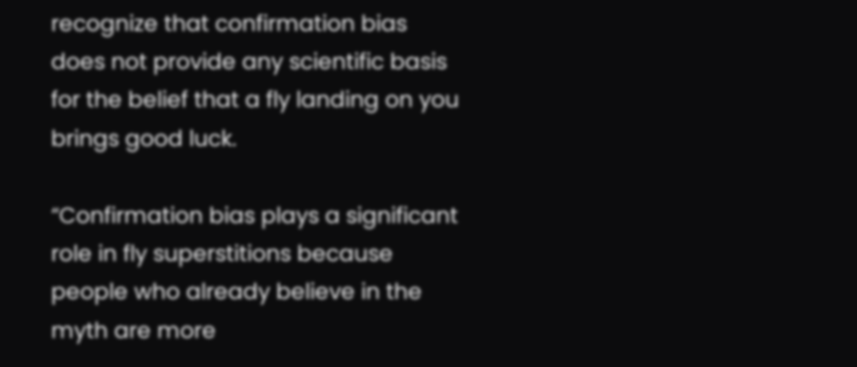recognize that confirmation bias does not provide any scientific basis for the belief that a fly landing on you brings good luck.

“Confirmation bias plays a significant role in fly superstitions because people who already believe in the myth are more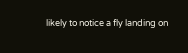likely to notice a fly landing on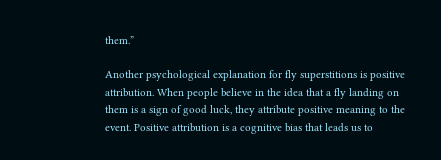them.”

Another psychological explanation for fly superstitions is positive attribution. When people believe in the idea that a fly landing on them is a sign of good luck, they attribute positive meaning to the event. Positive attribution is a cognitive bias that leads us to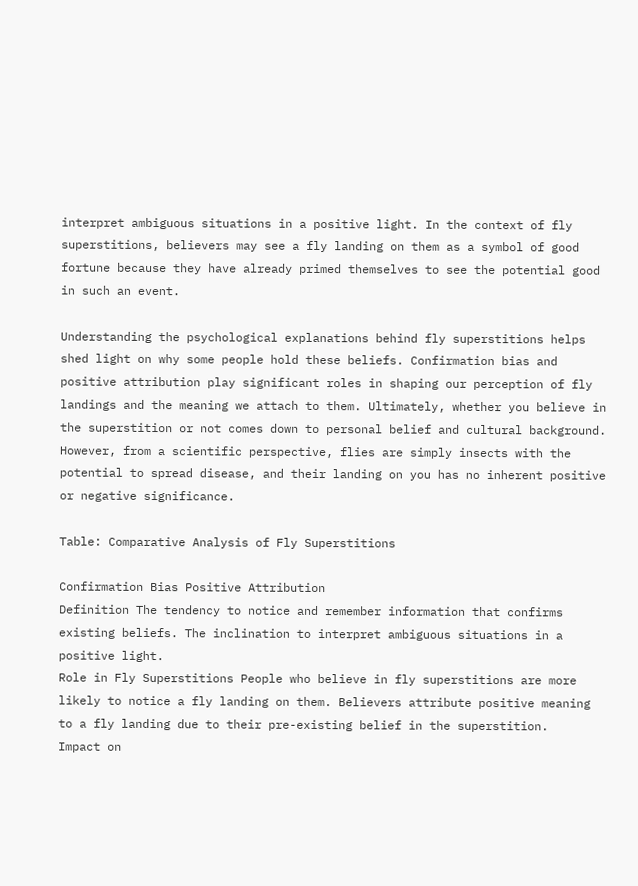interpret ambiguous situations in a positive light. In the context of fly superstitions, believers may see a fly landing on them as a symbol of good fortune because they have already primed themselves to see the potential good in such an event.

Understanding the psychological explanations behind fly superstitions helps shed light on why some people hold these beliefs. Confirmation bias and positive attribution play significant roles in shaping our perception of fly landings and the meaning we attach to them. Ultimately, whether you believe in the superstition or not comes down to personal belief and cultural background. However, from a scientific perspective, flies are simply insects with the potential to spread disease, and their landing on you has no inherent positive or negative significance.

Table: Comparative Analysis of Fly Superstitions

Confirmation Bias Positive Attribution
Definition The tendency to notice and remember information that confirms existing beliefs. The inclination to interpret ambiguous situations in a positive light.
Role in Fly Superstitions People who believe in fly superstitions are more likely to notice a fly landing on them. Believers attribute positive meaning to a fly landing due to their pre-existing belief in the superstition.
Impact on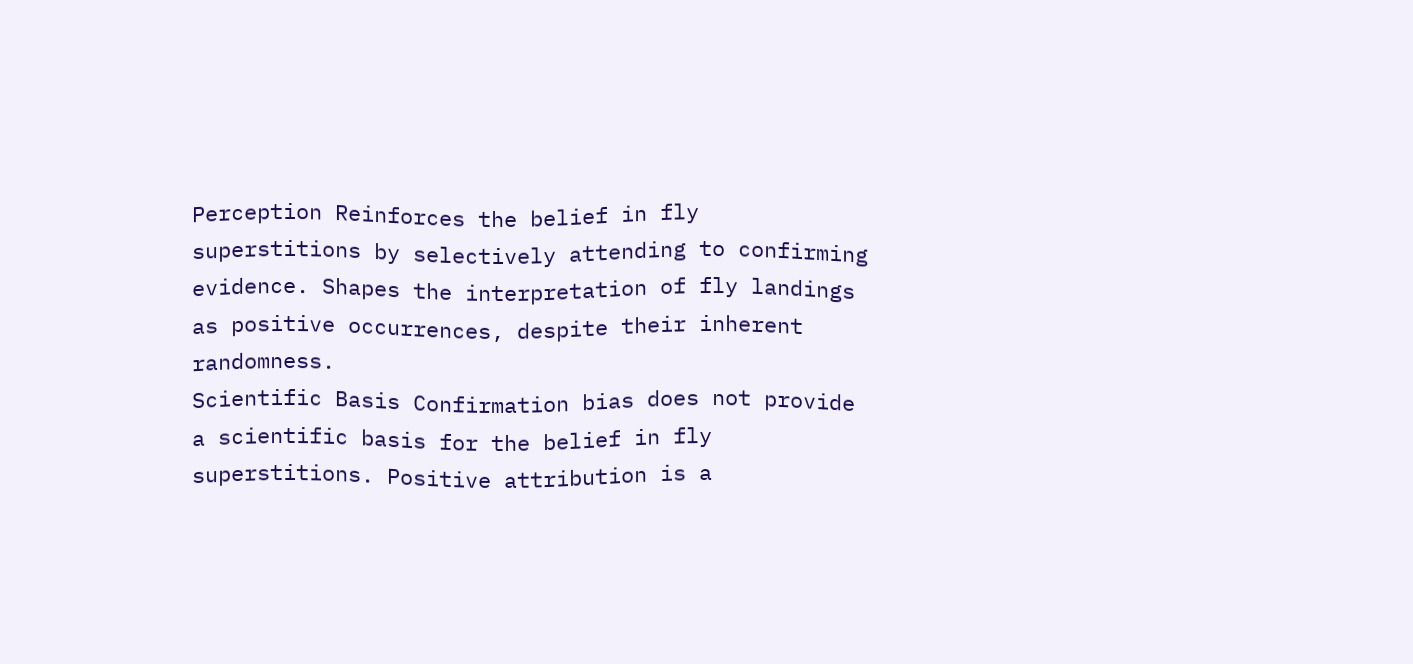Perception Reinforces the belief in fly superstitions by selectively attending to confirming evidence. Shapes the interpretation of fly landings as positive occurrences, despite their inherent randomness.
Scientific Basis Confirmation bias does not provide a scientific basis for the belief in fly superstitions. Positive attribution is a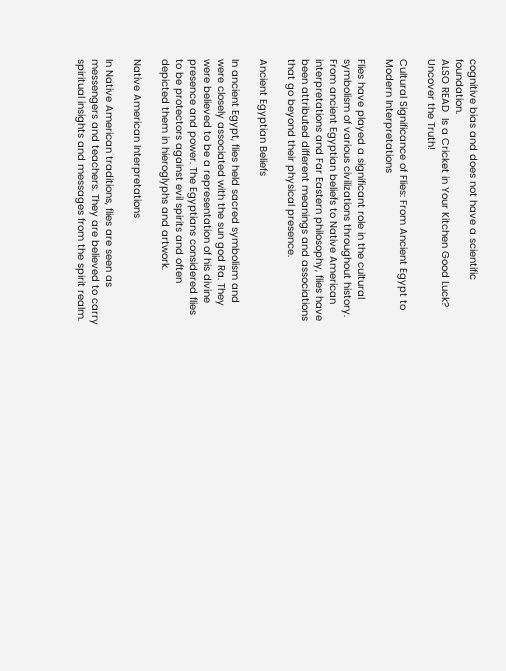cognitive bias and does not have a scientific foundation.
ALSO READ  Is a Cricket in Your Kitchen Good Luck? Uncover the Truth!

Cultural Significance of Flies: From Ancient Egypt to Modern Interpretations

Flies have played a significant role in the cultural symbolism of various civilizations throughout history. From ancient Egyptian beliefs to Native American interpretations and Far Eastern philosophy, flies have been attributed different meanings and associations that go beyond their physical presence.

Ancient Egyptian Beliefs

In ancient Egypt, flies held sacred symbolism and were closely associated with the sun god Ra. They were believed to be a representation of his divine presence and power. The Egyptians considered flies to be protectors against evil spirits and often depicted them in hieroglyphs and artwork.

Native American Interpretations

In Native American traditions, flies are seen as messengers and teachers. They are believed to carry spiritual insights and messages from the spirit realm.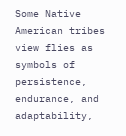Some Native American tribes view flies as symbols of persistence, endurance, and adaptability,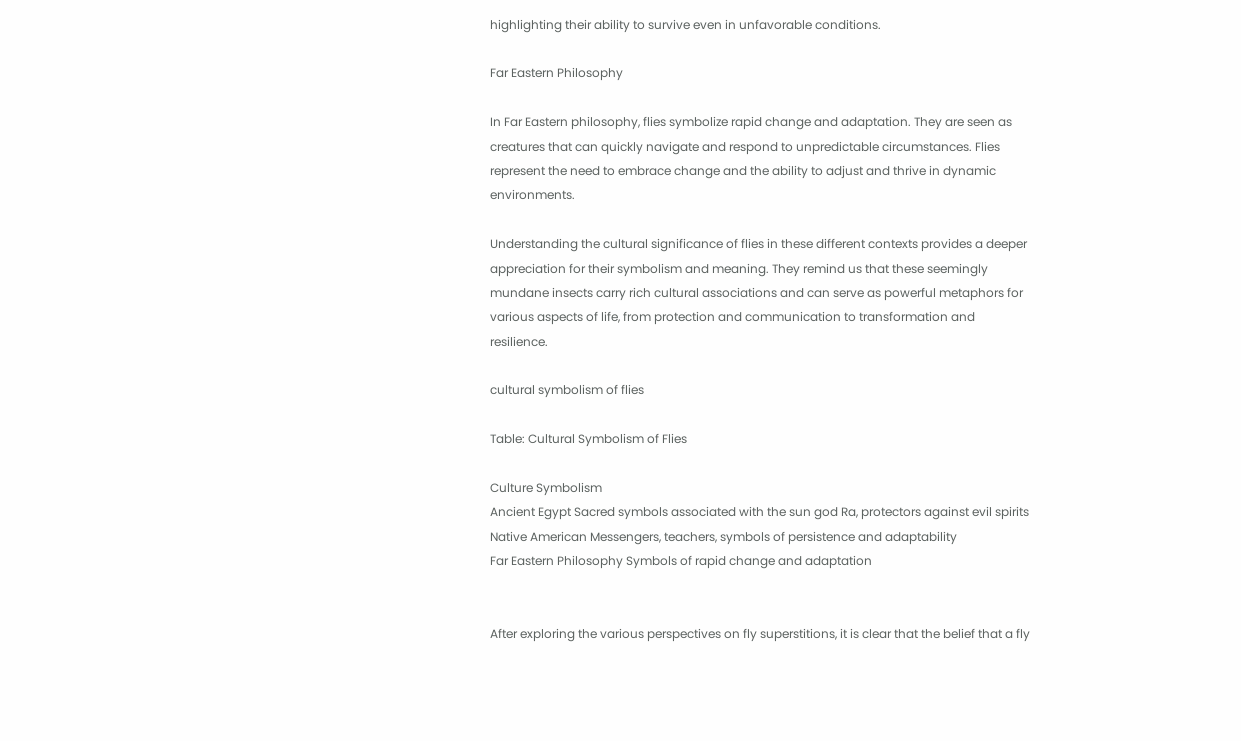highlighting their ability to survive even in unfavorable conditions.

Far Eastern Philosophy

In Far Eastern philosophy, flies symbolize rapid change and adaptation. They are seen as creatures that can quickly navigate and respond to unpredictable circumstances. Flies represent the need to embrace change and the ability to adjust and thrive in dynamic environments.

Understanding the cultural significance of flies in these different contexts provides a deeper appreciation for their symbolism and meaning. They remind us that these seemingly mundane insects carry rich cultural associations and can serve as powerful metaphors for various aspects of life, from protection and communication to transformation and resilience.

cultural symbolism of flies

Table: Cultural Symbolism of Flies

Culture Symbolism
Ancient Egypt Sacred symbols associated with the sun god Ra, protectors against evil spirits
Native American Messengers, teachers, symbols of persistence and adaptability
Far Eastern Philosophy Symbols of rapid change and adaptation


After exploring the various perspectives on fly superstitions, it is clear that the belief that a fly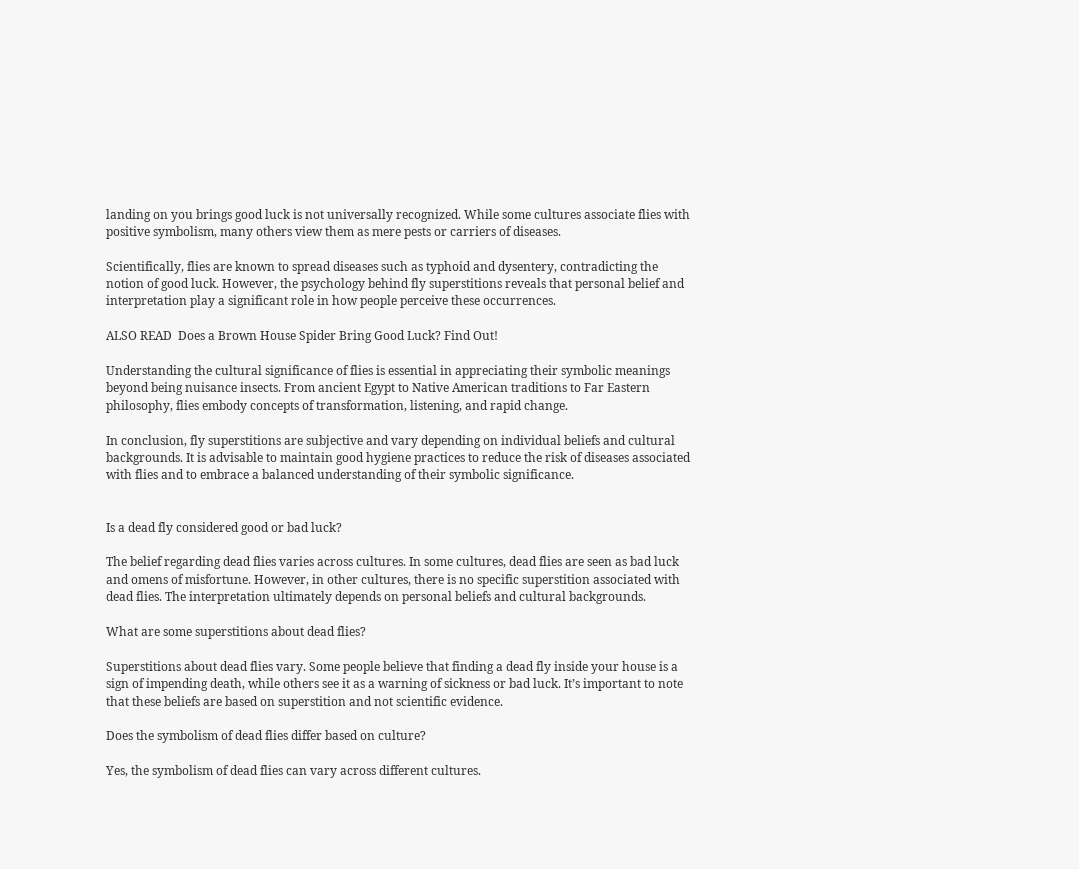landing on you brings good luck is not universally recognized. While some cultures associate flies with positive symbolism, many others view them as mere pests or carriers of diseases.

Scientifically, flies are known to spread diseases such as typhoid and dysentery, contradicting the notion of good luck. However, the psychology behind fly superstitions reveals that personal belief and interpretation play a significant role in how people perceive these occurrences.

ALSO READ  Does a Brown House Spider Bring Good Luck? Find Out!

Understanding the cultural significance of flies is essential in appreciating their symbolic meanings beyond being nuisance insects. From ancient Egypt to Native American traditions to Far Eastern philosophy, flies embody concepts of transformation, listening, and rapid change.

In conclusion, fly superstitions are subjective and vary depending on individual beliefs and cultural backgrounds. It is advisable to maintain good hygiene practices to reduce the risk of diseases associated with flies and to embrace a balanced understanding of their symbolic significance.


Is a dead fly considered good or bad luck?

The belief regarding dead flies varies across cultures. In some cultures, dead flies are seen as bad luck and omens of misfortune. However, in other cultures, there is no specific superstition associated with dead flies. The interpretation ultimately depends on personal beliefs and cultural backgrounds.

What are some superstitions about dead flies?

Superstitions about dead flies vary. Some people believe that finding a dead fly inside your house is a sign of impending death, while others see it as a warning of sickness or bad luck. It’s important to note that these beliefs are based on superstition and not scientific evidence.

Does the symbolism of dead flies differ based on culture?

Yes, the symbolism of dead flies can vary across different cultures.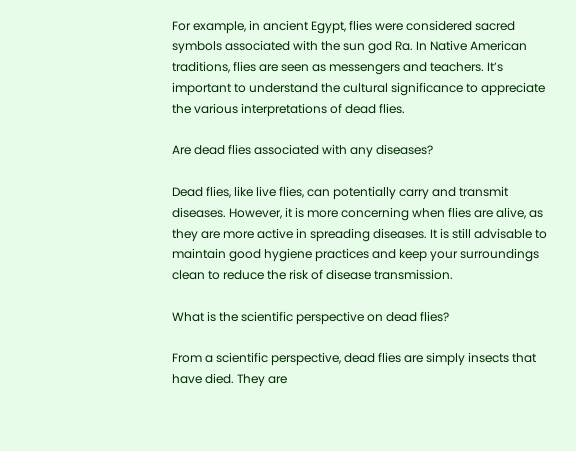For example, in ancient Egypt, flies were considered sacred symbols associated with the sun god Ra. In Native American traditions, flies are seen as messengers and teachers. It’s important to understand the cultural significance to appreciate the various interpretations of dead flies.

Are dead flies associated with any diseases?

Dead flies, like live flies, can potentially carry and transmit diseases. However, it is more concerning when flies are alive, as they are more active in spreading diseases. It is still advisable to maintain good hygiene practices and keep your surroundings clean to reduce the risk of disease transmission.

What is the scientific perspective on dead flies?

From a scientific perspective, dead flies are simply insects that have died. They are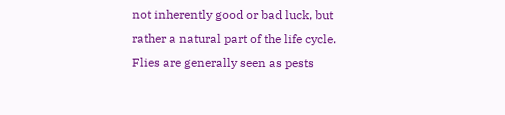not inherently good or bad luck, but rather a natural part of the life cycle. Flies are generally seen as pests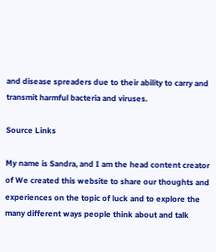and disease spreaders due to their ability to carry and transmit harmful bacteria and viruses.

Source Links

My name is Sandra, and I am the head content creator of We created this website to share our thoughts and experiences on the topic of luck and to explore the many different ways people think about and talk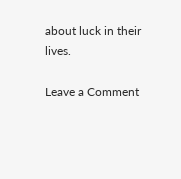about luck in their lives.

Leave a Comment